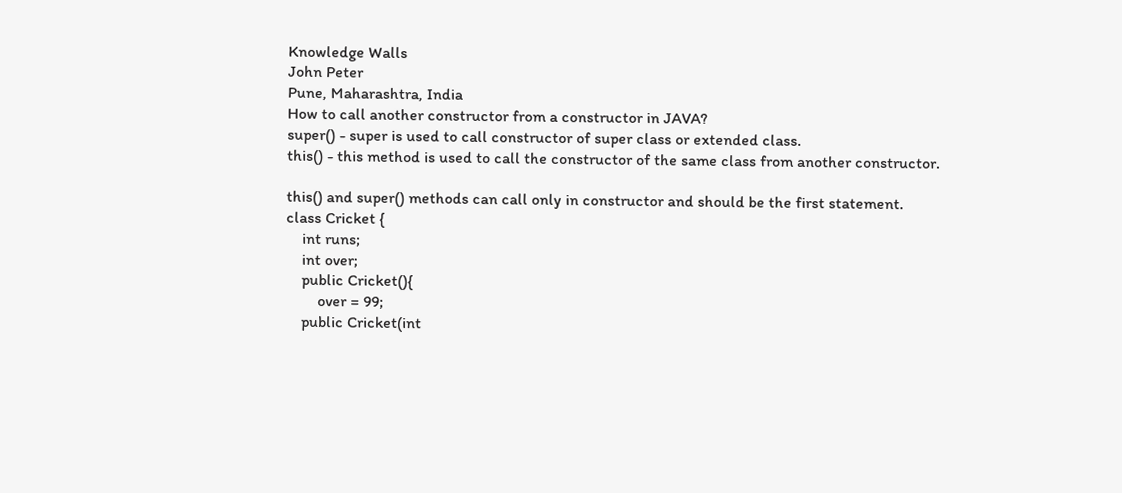Knowledge Walls
John Peter
Pune, Maharashtra, India
How to call another constructor from a constructor in JAVA?
super() - super is used to call constructor of super class or extended class.
this() - this method is used to call the constructor of the same class from another constructor.

this() and super() methods can call only in constructor and should be the first statement.
class Cricket {
    int runs;
    int over;
    public Cricket(){
        over = 99;
    public Cricket(int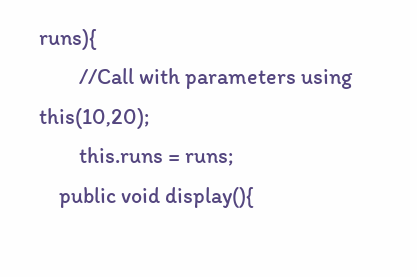runs){
        //Call with parameters using this(10,20);
        this.runs = runs;
    public void display(){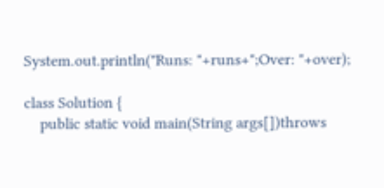System.out.println("Runs: "+runs+";Over: "+over);

class Solution {
    public static void main(String args[])throws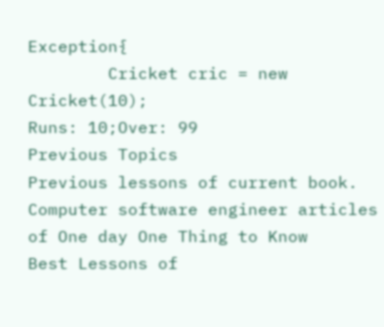Exception{
        Cricket cric = new Cricket(10);
Runs: 10;Over: 99
Previous Topics
Previous lessons of current book.
Computer software engineer articles of One day One Thing to Know
Best Lessons of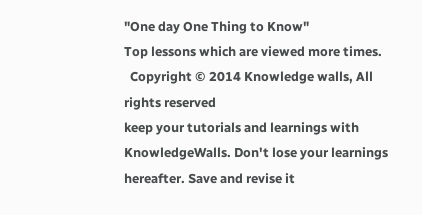"One day One Thing to Know"
Top lessons which are viewed more times.
  Copyright © 2014 Knowledge walls, All rights reserved
keep your tutorials and learnings with KnowledgeWalls. Don't lose your learnings hereafter. Save and revise it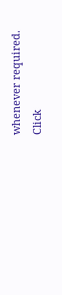whenever required.
Click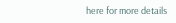here for more details